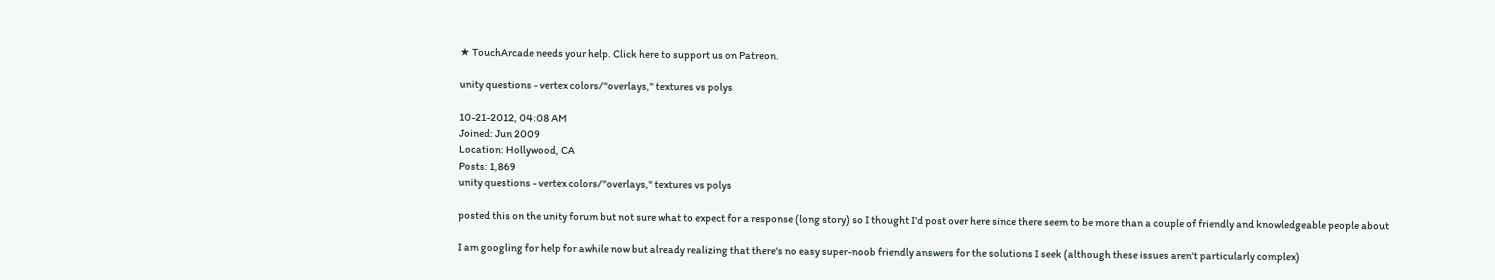★ TouchArcade needs your help. Click here to support us on Patreon.

unity questions - vertex colors/"overlays," textures vs polys

10-21-2012, 04:08 AM
Joined: Jun 2009
Location: Hollywood, CA
Posts: 1,869
unity questions - vertex colors/"overlays," textures vs polys

posted this on the unity forum but not sure what to expect for a response (long story) so I thought I'd post over here since there seem to be more than a couple of friendly and knowledgeable people about

I am googling for help for awhile now but already realizing that there's no easy super-noob friendly answers for the solutions I seek (although these issues aren't particularly complex)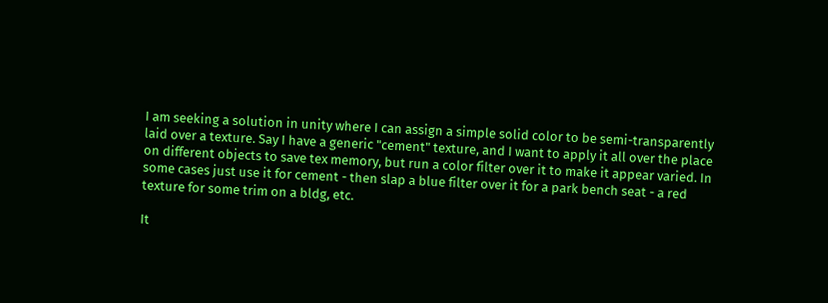I am seeking a solution in unity where I can assign a simple solid color to be semi-transparently laid over a texture. Say I have a generic "cement" texture, and I want to apply it all over the place on different objects to save tex memory, but run a color filter over it to make it appear varied. In some cases just use it for cement - then slap a blue filter over it for a park bench seat - a red texture for some trim on a bldg, etc.

It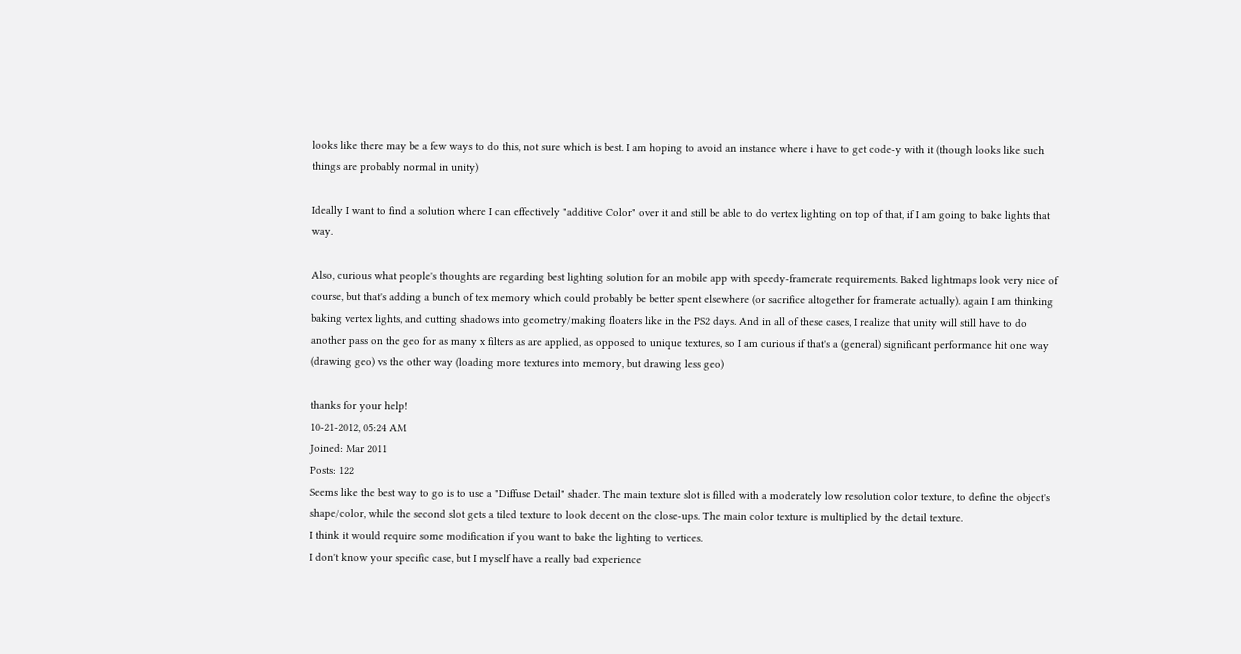looks like there may be a few ways to do this, not sure which is best. I am hoping to avoid an instance where i have to get code-y with it (though looks like such things are probably normal in unity)

Ideally I want to find a solution where I can effectively "additive Color" over it and still be able to do vertex lighting on top of that, if I am going to bake lights that way.

Also, curious what people's thoughts are regarding best lighting solution for an mobile app with speedy-framerate requirements. Baked lightmaps look very nice of course, but that's adding a bunch of tex memory which could probably be better spent elsewhere (or sacrifice altogether for framerate actually). again I am thinking baking vertex lights, and cutting shadows into geometry/making floaters like in the PS2 days. And in all of these cases, I realize that unity will still have to do another pass on the geo for as many x filters as are applied, as opposed to unique textures, so I am curious if that's a (general) significant performance hit one way (drawing geo) vs the other way (loading more textures into memory, but drawing less geo)

thanks for your help!
10-21-2012, 05:24 AM
Joined: Mar 2011
Posts: 122
Seems like the best way to go is to use a "Diffuse Detail" shader. The main texture slot is filled with a moderately low resolution color texture, to define the object's shape/color, while the second slot gets a tiled texture to look decent on the close-ups. The main color texture is multiplied by the detail texture.
I think it would require some modification if you want to bake the lighting to vertices.
I don't know your specific case, but I myself have a really bad experience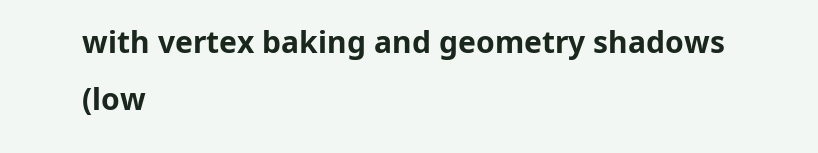with vertex baking and geometry shadows (low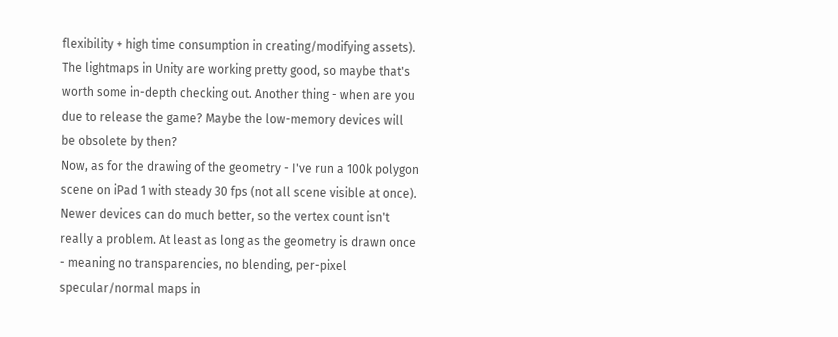flexibility + high time consumption in creating/modifying assets). The lightmaps in Unity are working pretty good, so maybe that's worth some in-depth checking out. Another thing - when are you due to release the game? Maybe the low-memory devices will be obsolete by then?
Now, as for the drawing of the geometry - I've run a 100k polygon scene on iPad 1 with steady 30 fps (not all scene visible at once). Newer devices can do much better, so the vertex count isn't really a problem. At least as long as the geometry is drawn once - meaning no transparencies, no blending, per-pixel specular/normal maps in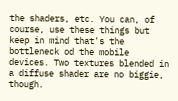the shaders, etc. You can, of course, use these things but keep in mind that's the bottleneck od the mobile devices. Two textures blended in a diffuse shader are no biggie, though.